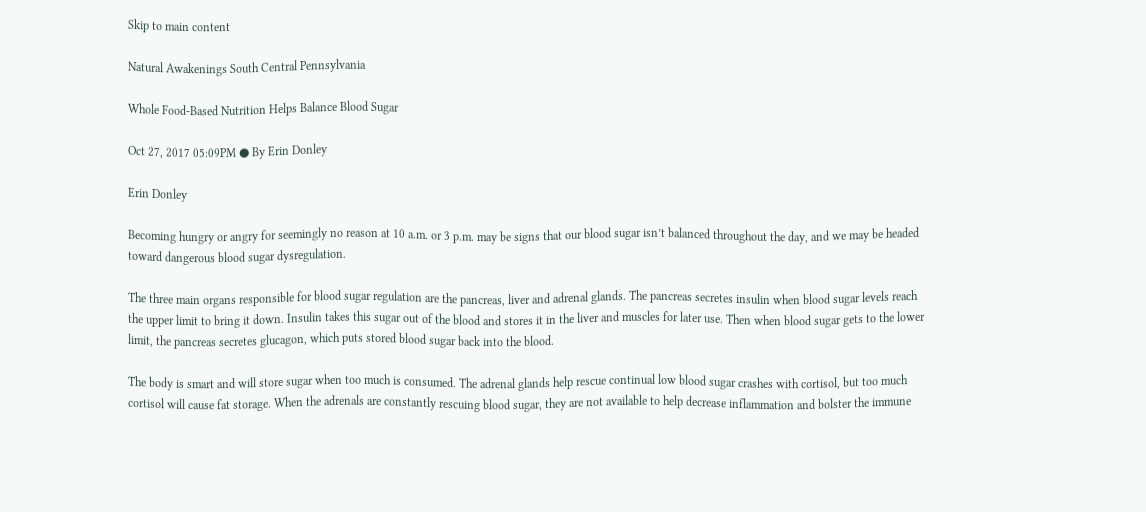Skip to main content

Natural Awakenings South Central Pennsylvania

Whole Food-Based Nutrition Helps Balance Blood Sugar

Oct 27, 2017 05:09PM ● By Erin Donley

Erin Donley

Becoming hungry or angry for seemingly no reason at 10 a.m. or 3 p.m. may be signs that our blood sugar isn’t balanced throughout the day, and we may be headed toward dangerous blood sugar dysregulation.

The three main organs responsible for blood sugar regulation are the pancreas, liver and adrenal glands. The pancreas secretes insulin when blood sugar levels reach the upper limit to bring it down. Insulin takes this sugar out of the blood and stores it in the liver and muscles for later use. Then when blood sugar gets to the lower limit, the pancreas secretes glucagon, which puts stored blood sugar back into the blood.

The body is smart and will store sugar when too much is consumed. The adrenal glands help rescue continual low blood sugar crashes with cortisol, but too much cortisol will cause fat storage. When the adrenals are constantly rescuing blood sugar, they are not available to help decrease inflammation and bolster the immune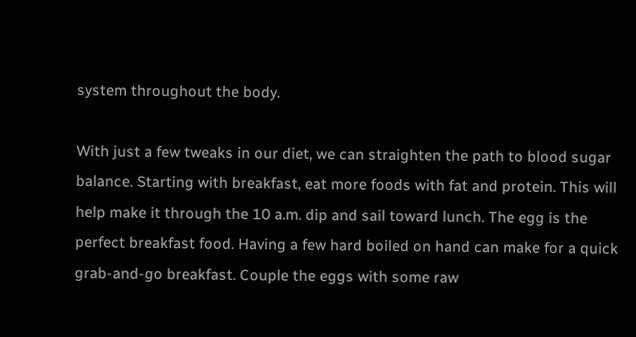system throughout the body.

With just a few tweaks in our diet, we can straighten the path to blood sugar balance. Starting with breakfast, eat more foods with fat and protein. This will help make it through the 10 a.m. dip and sail toward lunch. The egg is the perfect breakfast food. Having a few hard boiled on hand can make for a quick grab-and-go breakfast. Couple the eggs with some raw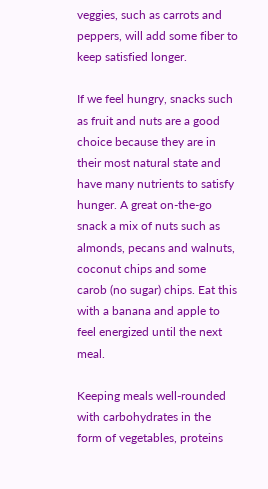veggies, such as carrots and peppers, will add some fiber to keep satisfied longer.

If we feel hungry, snacks such as fruit and nuts are a good choice because they are in their most natural state and have many nutrients to satisfy hunger. A great on-the-go snack a mix of nuts such as almonds, pecans and walnuts, coconut chips and some carob (no sugar) chips. Eat this with a banana and apple to feel energized until the next meal.

Keeping meals well-rounded with carbohydrates in the form of vegetables, proteins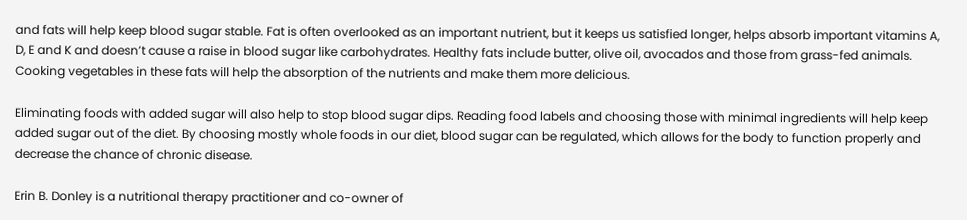and fats will help keep blood sugar stable. Fat is often overlooked as an important nutrient, but it keeps us satisfied longer, helps absorb important vitamins A, D, E and K and doesn’t cause a raise in blood sugar like carbohydrates. Healthy fats include butter, olive oil, avocados and those from grass-fed animals. Cooking vegetables in these fats will help the absorption of the nutrients and make them more delicious.

Eliminating foods with added sugar will also help to stop blood sugar dips. Reading food labels and choosing those with minimal ingredients will help keep added sugar out of the diet. By choosing mostly whole foods in our diet, blood sugar can be regulated, which allows for the body to function properly and decrease the chance of chronic disease.

Erin B. Donley is a nutritional therapy practitioner and co-owner of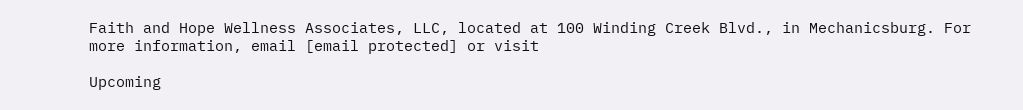Faith and Hope Wellness Associates, LLC, located at 100 Winding Creek Blvd., in Mechanicsburg. For more information, email [email protected] or visit

Upcoming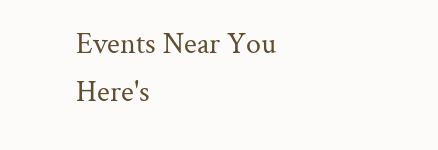Events Near You
Here's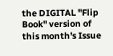the DIGITAL "Flip Book" version of this month's Issue